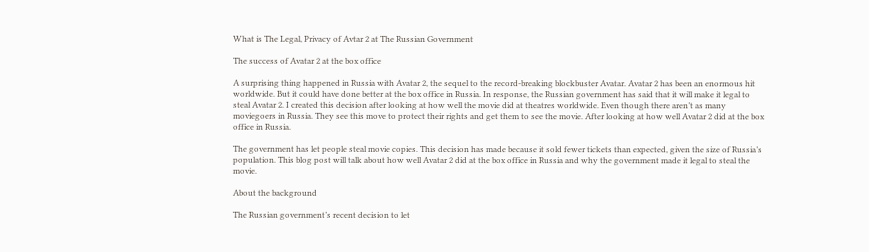What is The Legal, Privacy of Avtar 2 at The Russian Government

The success of Avatar 2 at the box office

A surprising thing happened in Russia with Avatar 2, the sequel to the record-breaking blockbuster Avatar. Avatar 2 has been an enormous hit worldwide. But it could have done better at the box office in Russia. In response, the Russian government has said that it will make it legal to steal Avatar 2. I created this decision after looking at how well the movie did at theatres worldwide. Even though there aren’t as many moviegoers in Russia. They see this move to protect their rights and get them to see the movie. After looking at how well Avatar 2 did at the box office in Russia.

The government has let people steal movie copies. This decision has made because it sold fewer tickets than expected, given the size of Russia’s population. This blog post will talk about how well Avatar 2 did at the box office in Russia and why the government made it legal to steal the movie.

About the background

The Russian government’s recent decision to let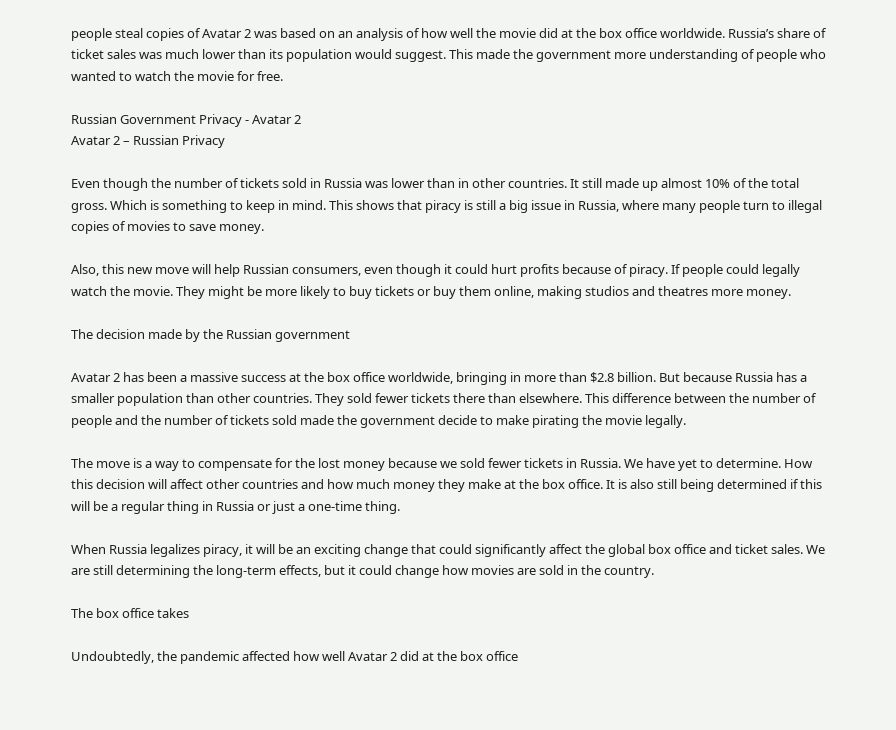people steal copies of Avatar 2 was based on an analysis of how well the movie did at the box office worldwide. Russia’s share of ticket sales was much lower than its population would suggest. This made the government more understanding of people who wanted to watch the movie for free.

Russian Government Privacy - Avatar 2
Avatar 2 – Russian Privacy

Even though the number of tickets sold in Russia was lower than in other countries. It still made up almost 10% of the total gross. Which is something to keep in mind. This shows that piracy is still a big issue in Russia, where many people turn to illegal copies of movies to save money.

Also, this new move will help Russian consumers, even though it could hurt profits because of piracy. If people could legally watch the movie. They might be more likely to buy tickets or buy them online, making studios and theatres more money.

The decision made by the Russian government

Avatar 2 has been a massive success at the box office worldwide, bringing in more than $2.8 billion. But because Russia has a smaller population than other countries. They sold fewer tickets there than elsewhere. This difference between the number of people and the number of tickets sold made the government decide to make pirating the movie legally.

The move is a way to compensate for the lost money because we sold fewer tickets in Russia. We have yet to determine. How this decision will affect other countries and how much money they make at the box office. It is also still being determined if this will be a regular thing in Russia or just a one-time thing.

When Russia legalizes piracy, it will be an exciting change that could significantly affect the global box office and ticket sales. We are still determining the long-term effects, but it could change how movies are sold in the country.

The box office takes

Undoubtedly, the pandemic affected how well Avatar 2 did at the box office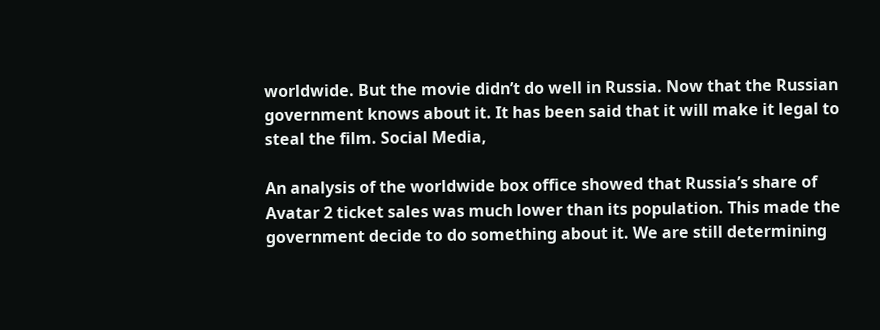worldwide. But the movie didn’t do well in Russia. Now that the Russian government knows about it. It has been said that it will make it legal to steal the film. Social Media,

An analysis of the worldwide box office showed that Russia’s share of Avatar 2 ticket sales was much lower than its population. This made the government decide to do something about it. We are still determining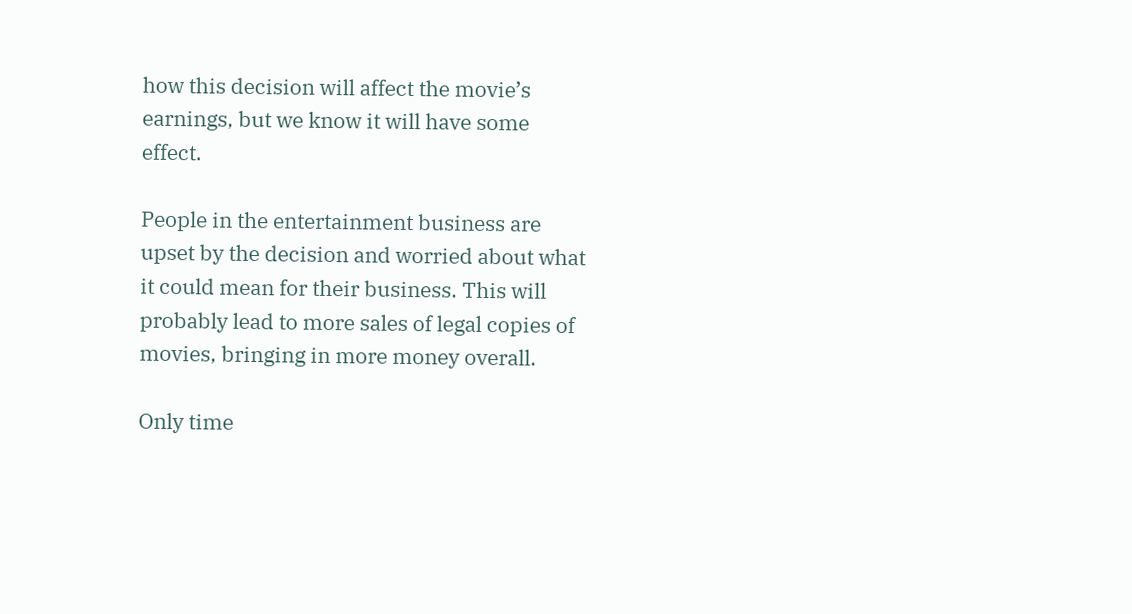how this decision will affect the movie’s earnings, but we know it will have some effect.

People in the entertainment business are upset by the decision and worried about what it could mean for their business. This will probably lead to more sales of legal copies of movies, bringing in more money overall.

Only time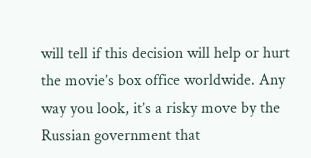will tell if this decision will help or hurt the movie’s box office worldwide. Any way you look, it’s a risky move by the Russian government that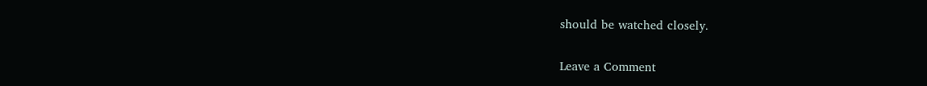should be watched closely.

Leave a Comment